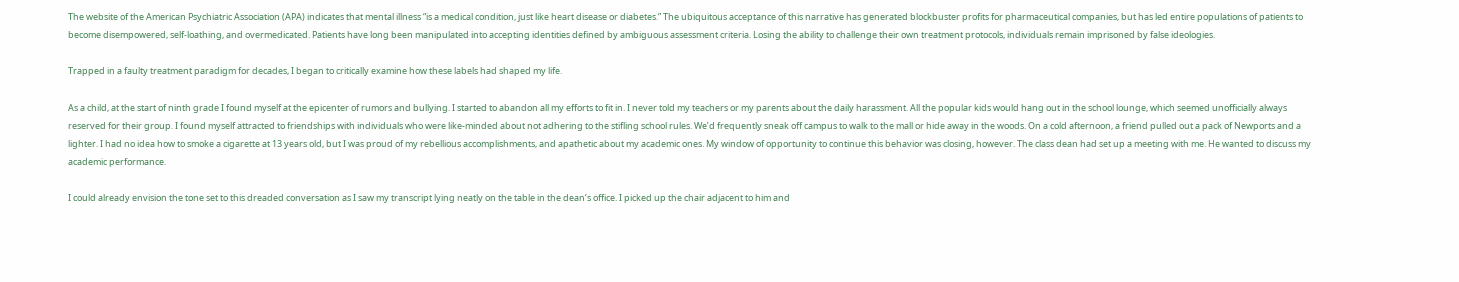The website of the American Psychiatric Association (APA) indicates that mental illness “is a medical condition, just like heart disease or diabetes.” The ubiquitous acceptance of this narrative has generated blockbuster profits for pharmaceutical companies, but has led entire populations of patients to become disempowered, self-loathing, and overmedicated. Patients have long been manipulated into accepting identities defined by ambiguous assessment criteria. Losing the ability to challenge their own treatment protocols, individuals remain imprisoned by false ideologies.

Trapped in a faulty treatment paradigm for decades, I began to critically examine how these labels had shaped my life.

As a child, at the start of ninth grade I found myself at the epicenter of rumors and bullying. I started to abandon all my efforts to fit in. I never told my teachers or my parents about the daily harassment. All the popular kids would hang out in the school lounge, which seemed unofficially always reserved for their group. I found myself attracted to friendships with individuals who were like-minded about not adhering to the stifling school rules. We’d frequently sneak off campus to walk to the mall or hide away in the woods. On a cold afternoon, a friend pulled out a pack of Newports and a lighter. I had no idea how to smoke a cigarette at 13 years old, but I was proud of my rebellious accomplishments, and apathetic about my academic ones. My window of opportunity to continue this behavior was closing, however. The class dean had set up a meeting with me. He wanted to discuss my academic performance.

I could already envision the tone set to this dreaded conversation as I saw my transcript lying neatly on the table in the dean’s office. I picked up the chair adjacent to him and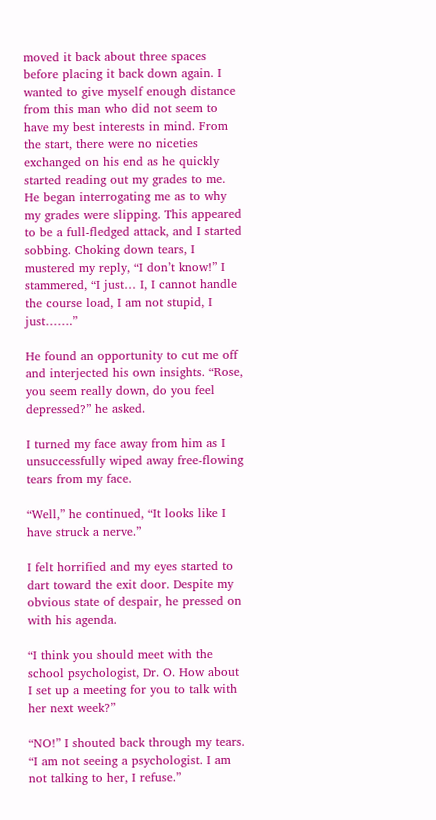moved it back about three spaces before placing it back down again. I wanted to give myself enough distance from this man who did not seem to have my best interests in mind. From the start, there were no niceties exchanged on his end as he quickly started reading out my grades to me. He began interrogating me as to why my grades were slipping. This appeared to be a full-fledged attack, and I started sobbing. Choking down tears, I mustered my reply, “I don’t know!” I stammered, “I just… I, I cannot handle the course load, I am not stupid, I just…….”

He found an opportunity to cut me off and interjected his own insights. “Rose, you seem really down, do you feel depressed?” he asked.

I turned my face away from him as I unsuccessfully wiped away free-flowing tears from my face.

“Well,” he continued, “It looks like I have struck a nerve.”

I felt horrified and my eyes started to dart toward the exit door. Despite my obvious state of despair, he pressed on with his agenda.

“I think you should meet with the school psychologist, Dr. O. How about I set up a meeting for you to talk with her next week?”

“NO!” I shouted back through my tears. “I am not seeing a psychologist. I am not talking to her, I refuse.”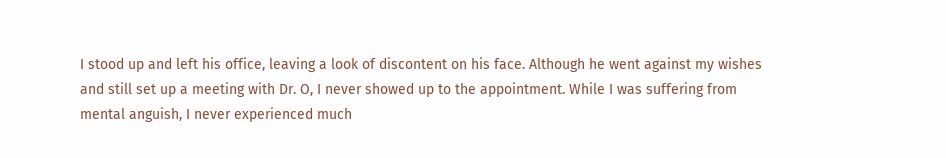I stood up and left his office, leaving a look of discontent on his face. Although he went against my wishes and still set up a meeting with Dr. O, I never showed up to the appointment. While I was suffering from mental anguish, I never experienced much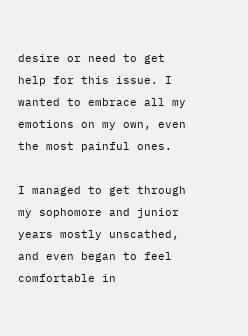desire or need to get help for this issue. I wanted to embrace all my emotions on my own, even the most painful ones.

I managed to get through my sophomore and junior years mostly unscathed, and even began to feel comfortable in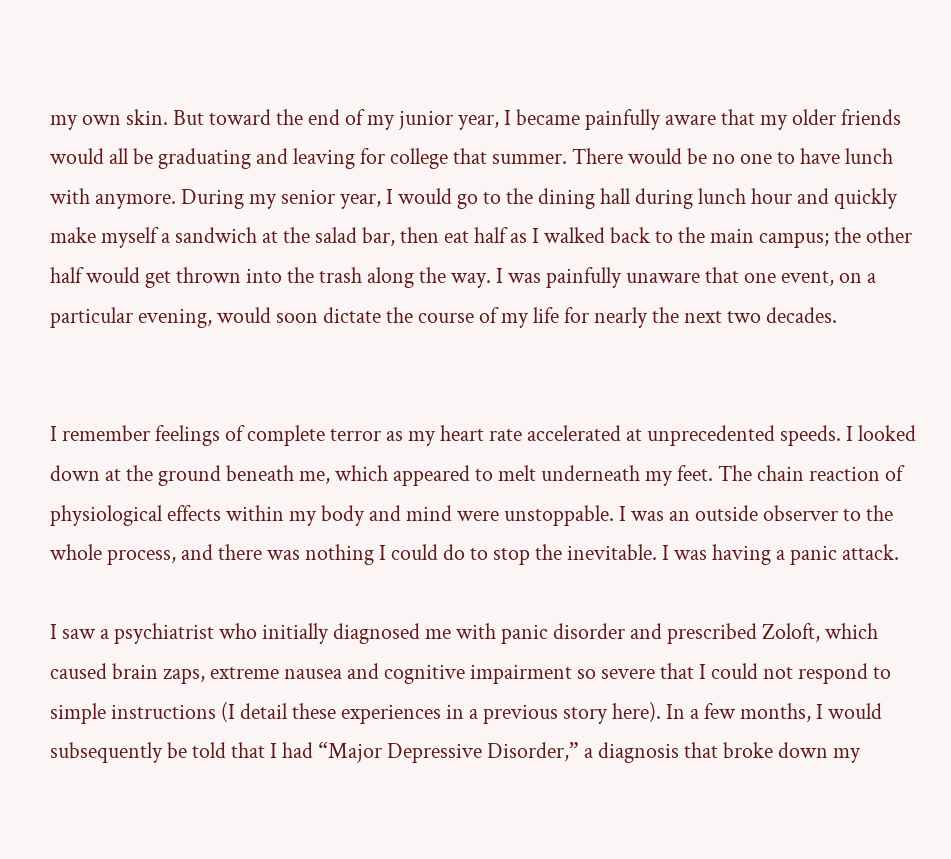my own skin. But toward the end of my junior year, I became painfully aware that my older friends would all be graduating and leaving for college that summer. There would be no one to have lunch with anymore. During my senior year, I would go to the dining hall during lunch hour and quickly make myself a sandwich at the salad bar, then eat half as I walked back to the main campus; the other half would get thrown into the trash along the way. I was painfully unaware that one event, on a particular evening, would soon dictate the course of my life for nearly the next two decades.


I remember feelings of complete terror as my heart rate accelerated at unprecedented speeds. I looked down at the ground beneath me, which appeared to melt underneath my feet. The chain reaction of physiological effects within my body and mind were unstoppable. I was an outside observer to the whole process, and there was nothing I could do to stop the inevitable. I was having a panic attack.

I saw a psychiatrist who initially diagnosed me with panic disorder and prescribed Zoloft, which caused brain zaps, extreme nausea and cognitive impairment so severe that I could not respond to simple instructions (I detail these experiences in a previous story here). In a few months, I would subsequently be told that I had “Major Depressive Disorder,” a diagnosis that broke down my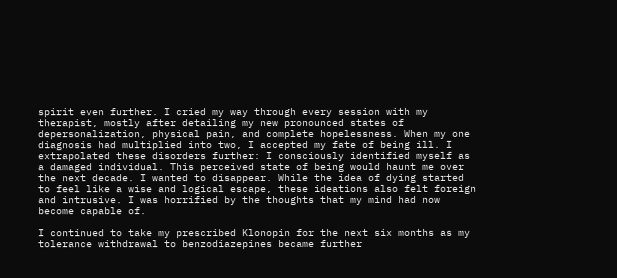spirit even further. I cried my way through every session with my therapist, mostly after detailing my new pronounced states of depersonalization, physical pain, and complete hopelessness. When my one diagnosis had multiplied into two, I accepted my fate of being ill. I extrapolated these disorders further: I consciously identified myself as a damaged individual. This perceived state of being would haunt me over the next decade. I wanted to disappear. While the idea of dying started to feel like a wise and logical escape, these ideations also felt foreign and intrusive. I was horrified by the thoughts that my mind had now become capable of.

I continued to take my prescribed Klonopin for the next six months as my tolerance withdrawal to benzodiazepines became further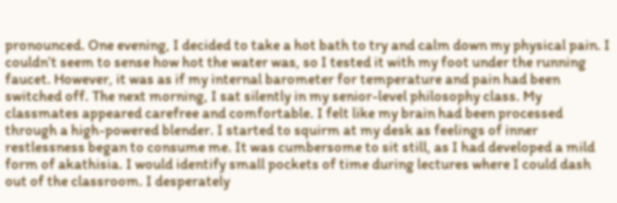pronounced. One evening, I decided to take a hot bath to try and calm down my physical pain. I couldn’t seem to sense how hot the water was, so I tested it with my foot under the running faucet. However, it was as if my internal barometer for temperature and pain had been switched off. The next morning, I sat silently in my senior-level philosophy class. My classmates appeared carefree and comfortable. I felt like my brain had been processed through a high-powered blender. I started to squirm at my desk as feelings of inner restlessness began to consume me. It was cumbersome to sit still, as I had developed a mild form of akathisia. I would identify small pockets of time during lectures where I could dash out of the classroom. I desperately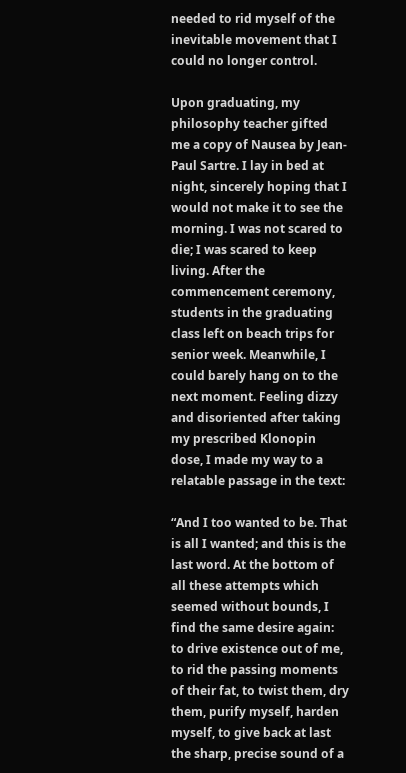needed to rid myself of the inevitable movement that I could no longer control.

Upon graduating, my philosophy teacher gifted me a copy of Nausea by Jean-Paul Sartre. I lay in bed at night, sincerely hoping that I would not make it to see the morning. I was not scared to die; I was scared to keep living. After the commencement ceremony, students in the graduating class left on beach trips for senior week. Meanwhile, I could barely hang on to the next moment. Feeling dizzy and disoriented after taking my prescribed Klonopin dose, I made my way to a relatable passage in the text:

“And I too wanted to be. That is all I wanted; and this is the last word. At the bottom of all these attempts which seemed without bounds, I find the same desire again: to drive existence out of me, to rid the passing moments of their fat, to twist them, dry them, purify myself, harden myself, to give back at last the sharp, precise sound of a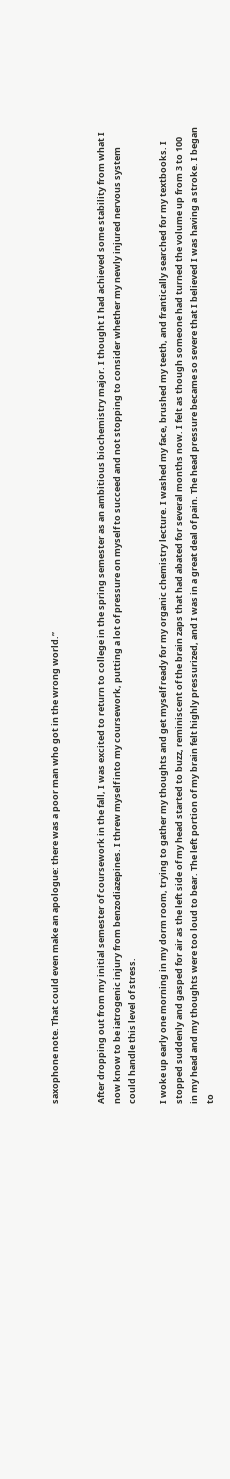saxophone note. That could even make an apologue: there was a poor man who got in the wrong world.”


After dropping out from my initial semester of coursework in the fall, I was excited to return to college in the spring semester as an ambitious biochemistry major. I thought I had achieved some stability from what I now know to be iatrogenic injury from benzodiazepines. I threw myself into my coursework, putting a lot of pressure on myself to succeed and not stopping to consider whether my newly injured nervous system could handle this level of stress.

I woke up early one morning in my dorm room, trying to gather my thoughts and get myself ready for my organic chemistry lecture. I washed my face, brushed my teeth, and frantically searched for my textbooks. I stopped suddenly and gasped for air as the left side of my head started to buzz, reminiscent of the brain zaps that had abated for several months now. I felt as though someone had turned the volume up from 3 to 100 in my head and my thoughts were too loud to bear. The left portion of my brain felt highly pressurized, and I was in a great deal of pain. The head pressure became so severe that I believed I was having a stroke. I began to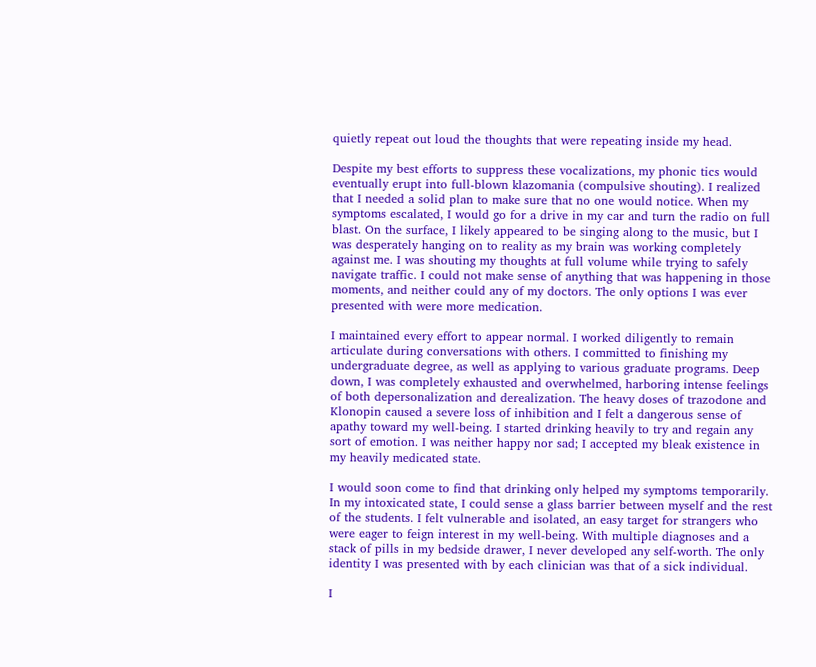quietly repeat out loud the thoughts that were repeating inside my head.

Despite my best efforts to suppress these vocalizations, my phonic tics would eventually erupt into full-blown klazomania (compulsive shouting). I realized that I needed a solid plan to make sure that no one would notice. When my symptoms escalated, I would go for a drive in my car and turn the radio on full blast. On the surface, I likely appeared to be singing along to the music, but I was desperately hanging on to reality as my brain was working completely against me. I was shouting my thoughts at full volume while trying to safely navigate traffic. I could not make sense of anything that was happening in those moments, and neither could any of my doctors. The only options I was ever presented with were more medication.

I maintained every effort to appear normal. I worked diligently to remain articulate during conversations with others. I committed to finishing my undergraduate degree, as well as applying to various graduate programs. Deep down, I was completely exhausted and overwhelmed, harboring intense feelings of both depersonalization and derealization. The heavy doses of trazodone and Klonopin caused a severe loss of inhibition and I felt a dangerous sense of apathy toward my well-being. I started drinking heavily to try and regain any sort of emotion. I was neither happy nor sad; I accepted my bleak existence in my heavily medicated state.

I would soon come to find that drinking only helped my symptoms temporarily. In my intoxicated state, I could sense a glass barrier between myself and the rest of the students. I felt vulnerable and isolated, an easy target for strangers who were eager to feign interest in my well-being. With multiple diagnoses and a stack of pills in my bedside drawer, I never developed any self-worth. The only identity I was presented with by each clinician was that of a sick individual.

I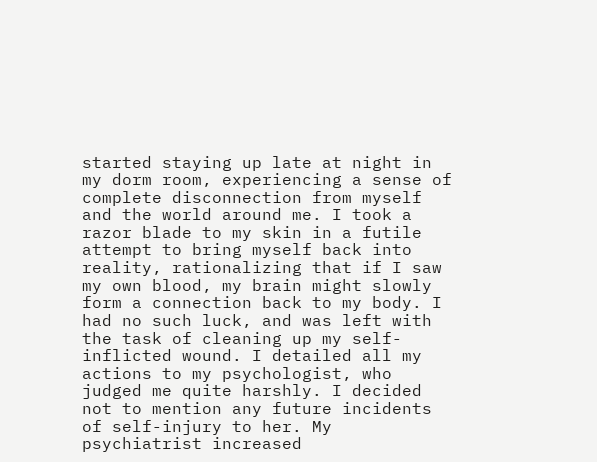started staying up late at night in my dorm room, experiencing a sense of complete disconnection from myself and the world around me. I took a razor blade to my skin in a futile attempt to bring myself back into reality, rationalizing that if I saw my own blood, my brain might slowly form a connection back to my body. I had no such luck, and was left with the task of cleaning up my self-inflicted wound. I detailed all my actions to my psychologist, who judged me quite harshly. I decided not to mention any future incidents of self-injury to her. My psychiatrist increased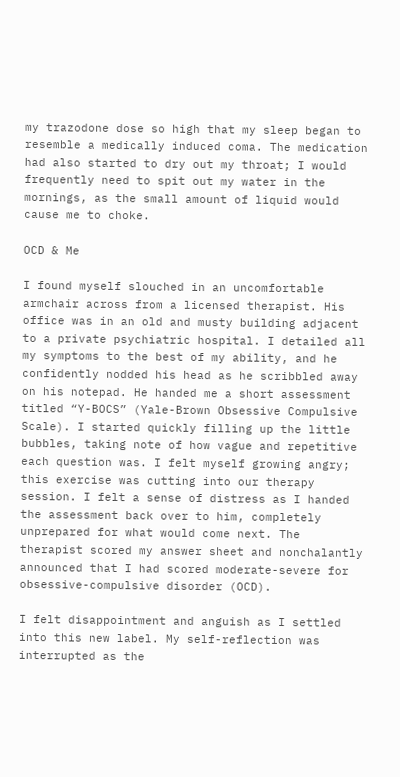my trazodone dose so high that my sleep began to resemble a medically induced coma. The medication had also started to dry out my throat; I would frequently need to spit out my water in the mornings, as the small amount of liquid would cause me to choke.

OCD & Me

I found myself slouched in an uncomfortable armchair across from a licensed therapist. His office was in an old and musty building adjacent to a private psychiatric hospital. I detailed all my symptoms to the best of my ability, and he confidently nodded his head as he scribbled away on his notepad. He handed me a short assessment titled “Y-BOCS” (Yale-Brown Obsessive Compulsive Scale). I started quickly filling up the little bubbles, taking note of how vague and repetitive each question was. I felt myself growing angry; this exercise was cutting into our therapy session. I felt a sense of distress as I handed the assessment back over to him, completely unprepared for what would come next. The therapist scored my answer sheet and nonchalantly announced that I had scored moderate-severe for obsessive-compulsive disorder (OCD).

I felt disappointment and anguish as I settled into this new label. My self-reflection was interrupted as the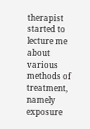therapist started to lecture me about various methods of treatment, namely exposure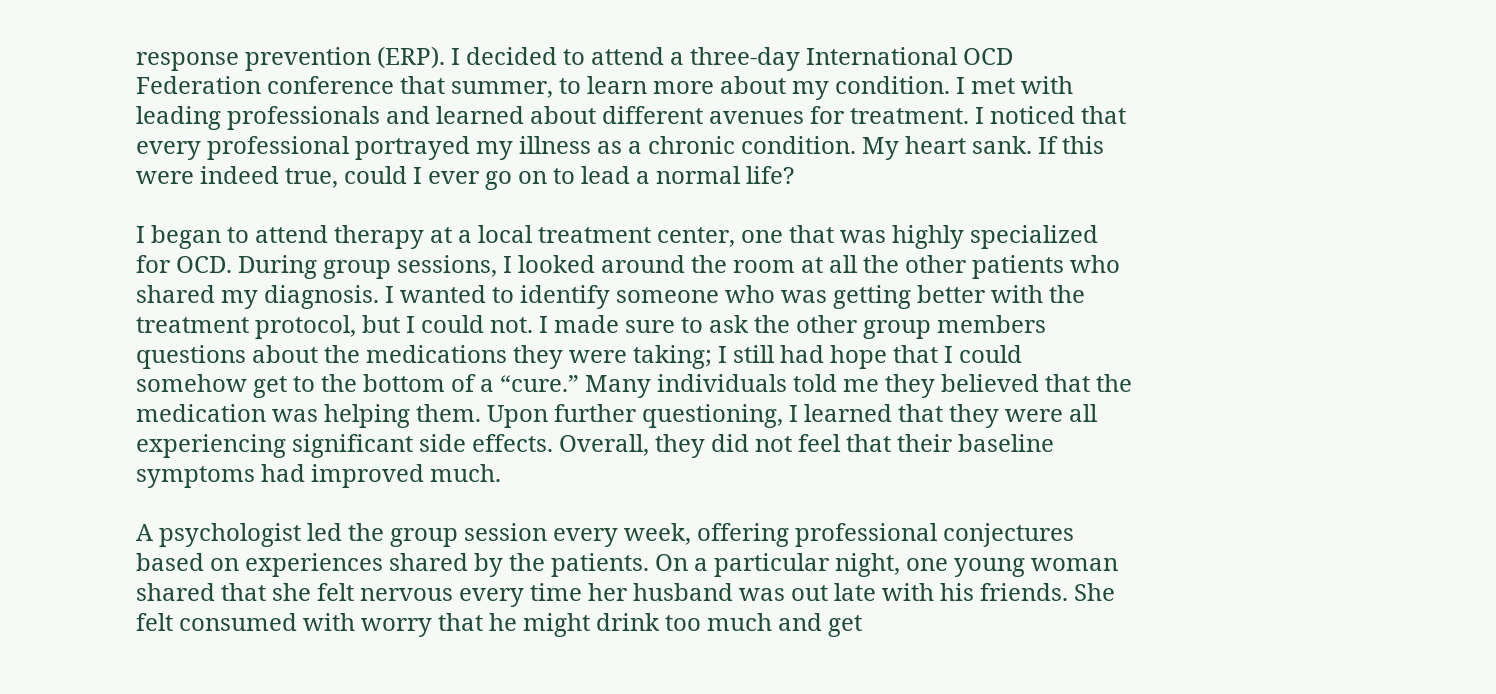response prevention (ERP). I decided to attend a three-day International OCD Federation conference that summer, to learn more about my condition. I met with leading professionals and learned about different avenues for treatment. I noticed that every professional portrayed my illness as a chronic condition. My heart sank. If this were indeed true, could I ever go on to lead a normal life?

I began to attend therapy at a local treatment center, one that was highly specialized for OCD. During group sessions, I looked around the room at all the other patients who shared my diagnosis. I wanted to identify someone who was getting better with the treatment protocol, but I could not. I made sure to ask the other group members questions about the medications they were taking; I still had hope that I could somehow get to the bottom of a “cure.” Many individuals told me they believed that the medication was helping them. Upon further questioning, I learned that they were all experiencing significant side effects. Overall, they did not feel that their baseline symptoms had improved much.

A psychologist led the group session every week, offering professional conjectures based on experiences shared by the patients. On a particular night, one young woman shared that she felt nervous every time her husband was out late with his friends. She felt consumed with worry that he might drink too much and get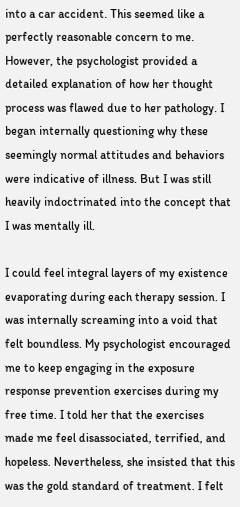into a car accident. This seemed like a perfectly reasonable concern to me. However, the psychologist provided a detailed explanation of how her thought process was flawed due to her pathology. I began internally questioning why these seemingly normal attitudes and behaviors were indicative of illness. But I was still heavily indoctrinated into the concept that I was mentally ill.

I could feel integral layers of my existence evaporating during each therapy session. I was internally screaming into a void that felt boundless. My psychologist encouraged me to keep engaging in the exposure response prevention exercises during my free time. I told her that the exercises made me feel disassociated, terrified, and hopeless. Nevertheless, she insisted that this was the gold standard of treatment. I felt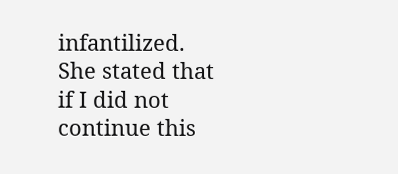infantilized. She stated that if I did not continue this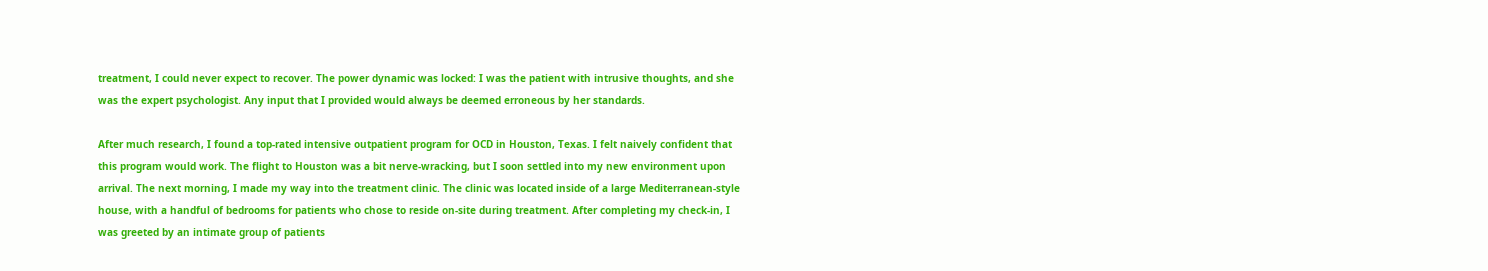treatment, I could never expect to recover. The power dynamic was locked: I was the patient with intrusive thoughts, and she was the expert psychologist. Any input that I provided would always be deemed erroneous by her standards.

After much research, I found a top-rated intensive outpatient program for OCD in Houston, Texas. I felt naively confident that this program would work. The flight to Houston was a bit nerve-wracking, but I soon settled into my new environment upon arrival. The next morning, I made my way into the treatment clinic. The clinic was located inside of a large Mediterranean-style house, with a handful of bedrooms for patients who chose to reside on-site during treatment. After completing my check-in, I was greeted by an intimate group of patients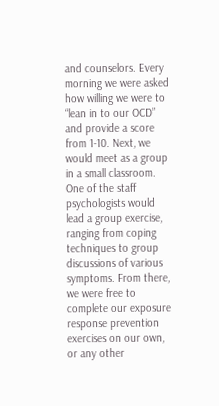and counselors. Every morning we were asked how willing we were to “lean in to our OCD” and provide a score from 1-10. Next, we would meet as a group in a small classroom. One of the staff psychologists would lead a group exercise, ranging from coping techniques to group discussions of various symptoms. From there, we were free to complete our exposure response prevention exercises on our own, or any other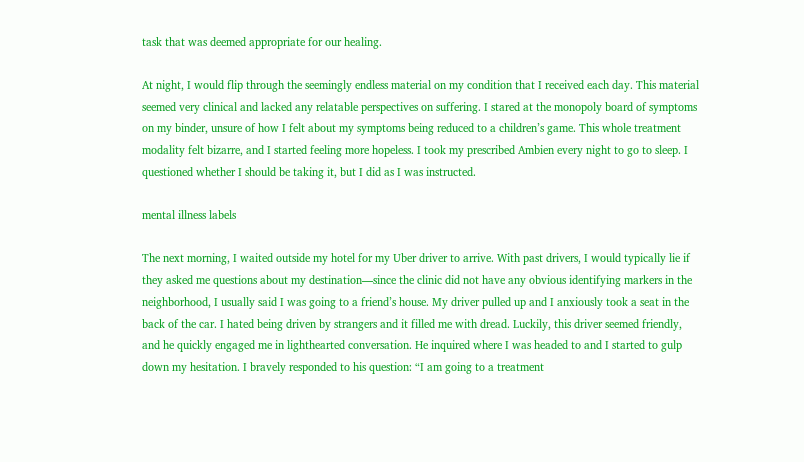task that was deemed appropriate for our healing.

At night, I would flip through the seemingly endless material on my condition that I received each day. This material seemed very clinical and lacked any relatable perspectives on suffering. I stared at the monopoly board of symptoms on my binder, unsure of how I felt about my symptoms being reduced to a children’s game. This whole treatment modality felt bizarre, and I started feeling more hopeless. I took my prescribed Ambien every night to go to sleep. I questioned whether I should be taking it, but I did as I was instructed.

mental illness labels

The next morning, I waited outside my hotel for my Uber driver to arrive. With past drivers, I would typically lie if they asked me questions about my destination—since the clinic did not have any obvious identifying markers in the neighborhood, I usually said I was going to a friend’s house. My driver pulled up and I anxiously took a seat in the back of the car. I hated being driven by strangers and it filled me with dread. Luckily, this driver seemed friendly, and he quickly engaged me in lighthearted conversation. He inquired where I was headed to and I started to gulp down my hesitation. I bravely responded to his question: “I am going to a treatment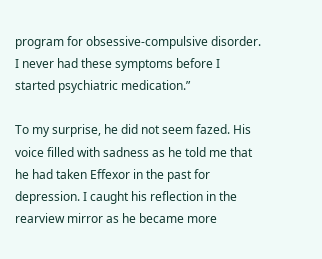program for obsessive-compulsive disorder. I never had these symptoms before I started psychiatric medication.”

To my surprise, he did not seem fazed. His voice filled with sadness as he told me that he had taken Effexor in the past for depression. I caught his reflection in the rearview mirror as he became more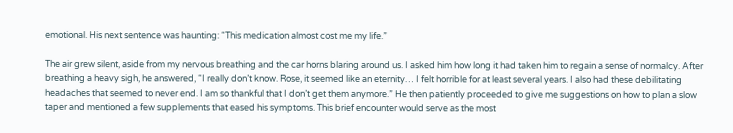emotional. His next sentence was haunting: “This medication almost cost me my life.”

The air grew silent, aside from my nervous breathing and the car horns blaring around us. I asked him how long it had taken him to regain a sense of normalcy. After breathing a heavy sigh, he answered, “I really don’t know. Rose, it seemed like an eternity… I felt horrible for at least several years. I also had these debilitating headaches that seemed to never end. I am so thankful that I don’t get them anymore.” He then patiently proceeded to give me suggestions on how to plan a slow taper and mentioned a few supplements that eased his symptoms. This brief encounter would serve as the most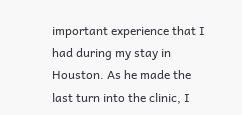important experience that I had during my stay in Houston. As he made the last turn into the clinic, I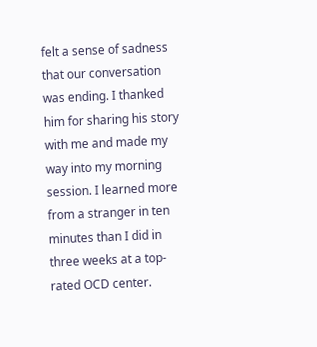felt a sense of sadness that our conversation was ending. I thanked him for sharing his story with me and made my way into my morning session. I learned more from a stranger in ten minutes than I did in three weeks at a top-rated OCD center.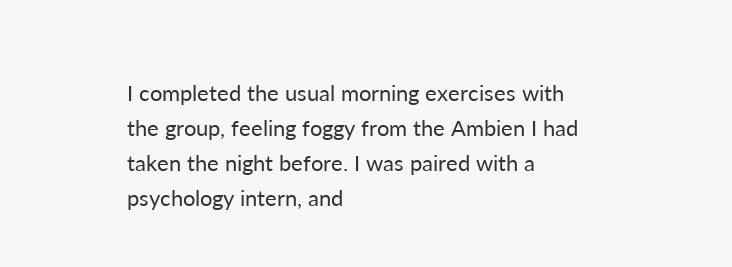I completed the usual morning exercises with the group, feeling foggy from the Ambien I had taken the night before. I was paired with a psychology intern, and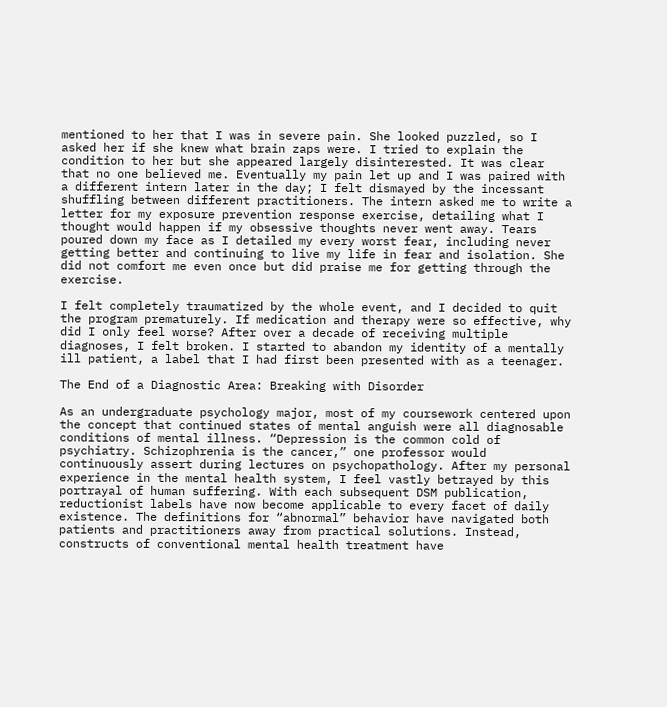mentioned to her that I was in severe pain. She looked puzzled, so I asked her if she knew what brain zaps were. I tried to explain the condition to her but she appeared largely disinterested. It was clear that no one believed me. Eventually my pain let up and I was paired with a different intern later in the day; I felt dismayed by the incessant shuffling between different practitioners. The intern asked me to write a letter for my exposure prevention response exercise, detailing what I thought would happen if my obsessive thoughts never went away. Tears poured down my face as I detailed my every worst fear, including never getting better and continuing to live my life in fear and isolation. She did not comfort me even once but did praise me for getting through the exercise.

I felt completely traumatized by the whole event, and I decided to quit the program prematurely. If medication and therapy were so effective, why did I only feel worse? After over a decade of receiving multiple diagnoses, I felt broken. I started to abandon my identity of a mentally ill patient, a label that I had first been presented with as a teenager.

The End of a Diagnostic Area: Breaking with Disorder

As an undergraduate psychology major, most of my coursework centered upon the concept that continued states of mental anguish were all diagnosable conditions of mental illness. “Depression is the common cold of psychiatry. Schizophrenia is the cancer,” one professor would continuously assert during lectures on psychopathology. After my personal experience in the mental health system, I feel vastly betrayed by this portrayal of human suffering. With each subsequent DSM publication, reductionist labels have now become applicable to every facet of daily existence. The definitions for “abnormal” behavior have navigated both patients and practitioners away from practical solutions. Instead, constructs of conventional mental health treatment have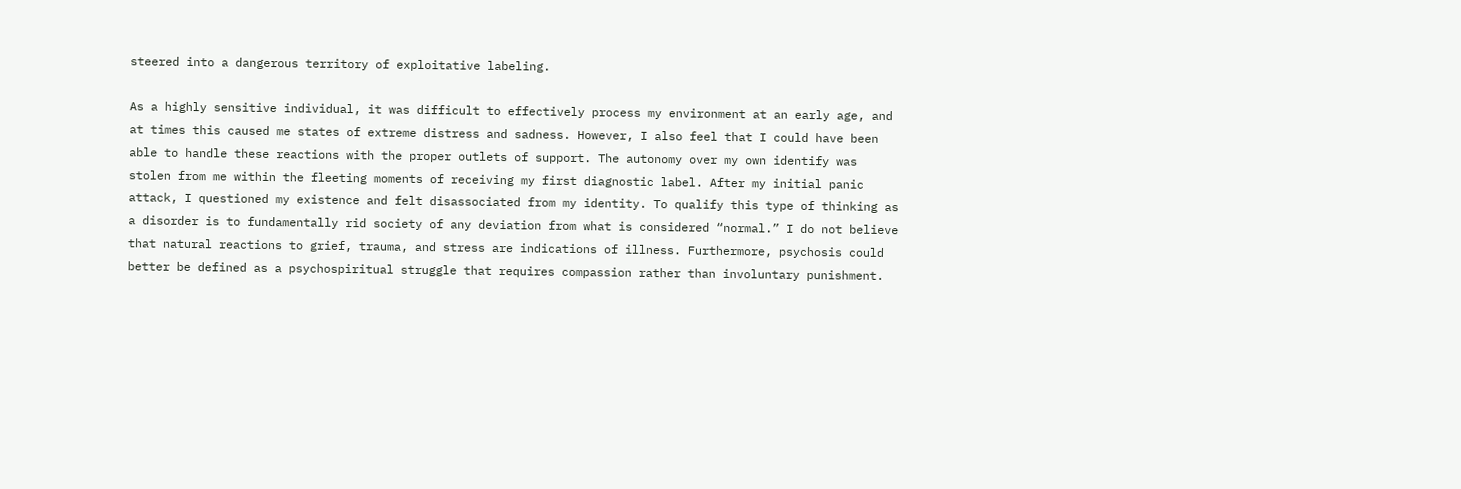steered into a dangerous territory of exploitative labeling.

As a highly sensitive individual, it was difficult to effectively process my environment at an early age, and at times this caused me states of extreme distress and sadness. However, I also feel that I could have been able to handle these reactions with the proper outlets of support. The autonomy over my own identify was stolen from me within the fleeting moments of receiving my first diagnostic label. After my initial panic attack, I questioned my existence and felt disassociated from my identity. To qualify this type of thinking as a disorder is to fundamentally rid society of any deviation from what is considered “normal.” I do not believe that natural reactions to grief, trauma, and stress are indications of illness. Furthermore, psychosis could better be defined as a psychospiritual struggle that requires compassion rather than involuntary punishment.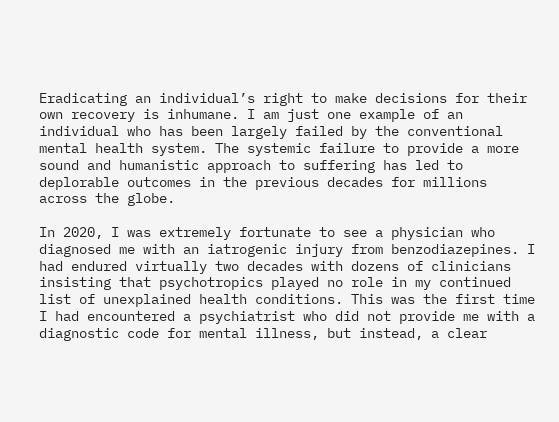Eradicating an individual’s right to make decisions for their own recovery is inhumane. I am just one example of an individual who has been largely failed by the conventional mental health system. The systemic failure to provide a more sound and humanistic approach to suffering has led to deplorable outcomes in the previous decades for millions across the globe.

In 2020, I was extremely fortunate to see a physician who diagnosed me with an iatrogenic injury from benzodiazepines. I had endured virtually two decades with dozens of clinicians insisting that psychotropics played no role in my continued list of unexplained health conditions. This was the first time I had encountered a psychiatrist who did not provide me with a diagnostic code for mental illness, but instead, a clear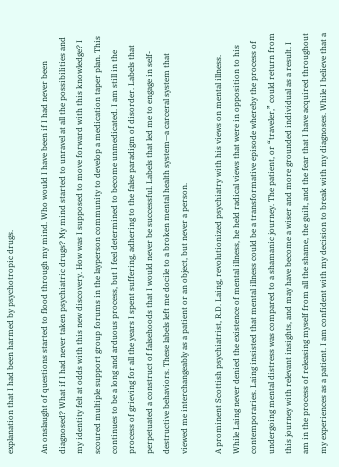explanation that I had been harmed by psychotropic drugs.

An onslaught of questions started to flood through my mind. Who would I have been if I had never been diagnosed? What if I had never taken psychiatric drugs? My mind started to unravel at all the possibilities and my identity felt at odds with this new discovery. How was I supposed to move forward with this knowledge? I scoured multiple support group forums in the layperson community to develop a medication taper plan. This continues to be a long and arduous process, but I feel determined to become unmedicated. I am still in the process of grieving for all the years I spent suffering, adhering to the false paradigm of disorder. Labels that perpetuated a construct of falsehoods that I would never be successful. Labels that led me to engage in self-destructive behaviors. These labels left me docile to a broken mental health system—a carceral system that viewed me interchangeably as a patient or an object, but never a person.

A prominent Scottish psychiatrist, R.D. Laing, revolutionized psychiatry with his views on mental illness. While Laing never denied the existence of mental illness, he held radical views that were in opposition to his contemporaries. Laing insisted that mental illness could be a transformative episode whereby the process of undergoing mental distress was compared to a shamanic journey. The patient, or “traveler,” could return from this journey with relevant insights, and may have become a wiser and more grounded individual as a result. I am in the process of releasing myself from all the shame, the guilt, and the fear that I have acquired throughout my experiences as a patient. I am confident with my decision to break with my diagnoses. While I believe that a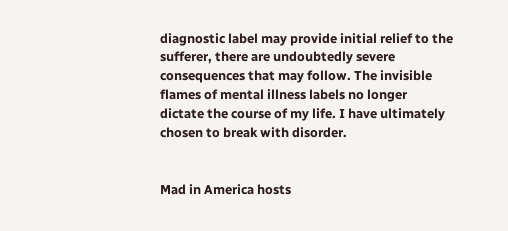diagnostic label may provide initial relief to the sufferer, there are undoubtedly severe consequences that may follow. The invisible flames of mental illness labels no longer dictate the course of my life. I have ultimately chosen to break with disorder.


Mad in America hosts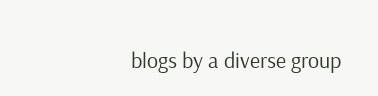blogs by a diverse group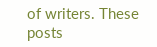of writers. These posts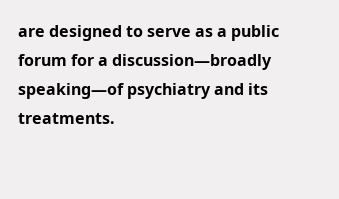are designed to serve as a public forum for a discussion—broadly speaking—of psychiatry and its treatments.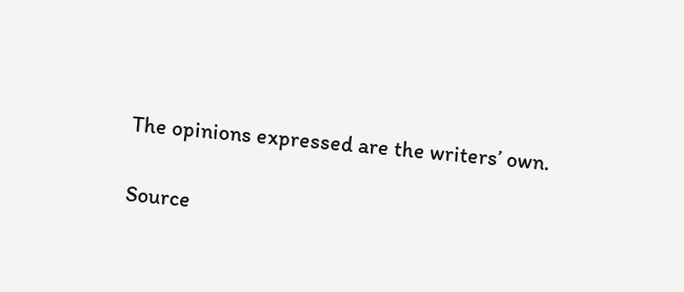The opinions expressed are the writers’ own.

Source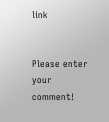link


Please enter your comment!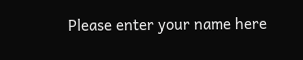Please enter your name here